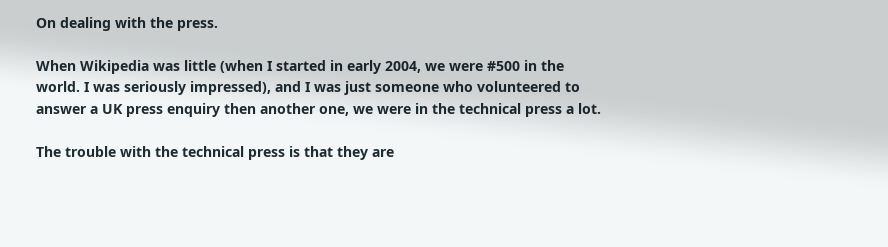On dealing with the press.

When Wikipedia was little (when I started in early 2004, we were #500 in the world. I was seriously impressed), and I was just someone who volunteered to answer a UK press enquiry then another one, we were in the technical press a lot.

The trouble with the technical press is that they are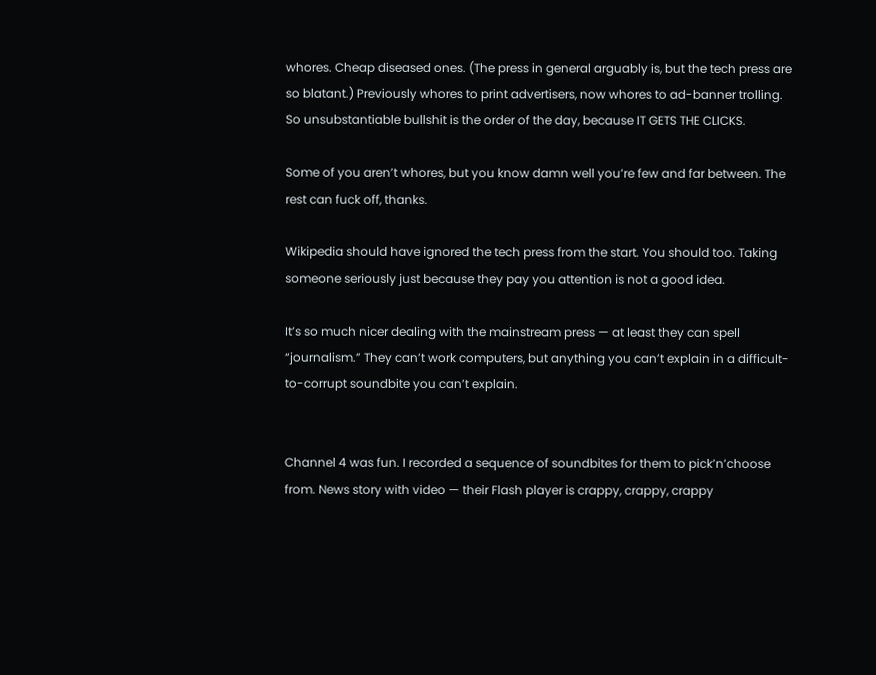whores. Cheap diseased ones. (The press in general arguably is, but the tech press are so blatant.) Previously whores to print advertisers, now whores to ad-banner trolling. So unsubstantiable bullshit is the order of the day, because IT GETS THE CLICKS.

Some of you aren’t whores, but you know damn well you’re few and far between. The rest can fuck off, thanks.

Wikipedia should have ignored the tech press from the start. You should too. Taking someone seriously just because they pay you attention is not a good idea.

It’s so much nicer dealing with the mainstream press — at least they can spell “journalism.” They can’t work computers, but anything you can’t explain in a difficult-to-corrupt soundbite you can’t explain.


Channel 4 was fun. I recorded a sequence of soundbites for them to pick’n’choose from. News story with video — their Flash player is crappy, crappy, crappy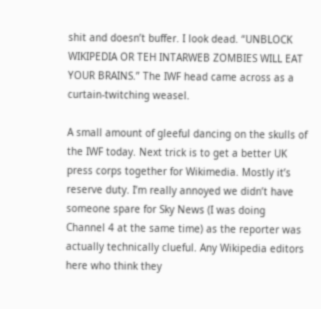shit and doesn’t buffer. I look dead. “UNBLOCK WIKIPEDIA OR TEH INTARWEB ZOMBIES WILL EAT YOUR BRAINS.” The IWF head came across as a curtain-twitching weasel.

A small amount of gleeful dancing on the skulls of the IWF today. Next trick is to get a better UK press corps together for Wikimedia. Mostly it’s reserve duty. I’m really annoyed we didn’t have someone spare for Sky News (I was doing Channel 4 at the same time) as the reporter was actually technically clueful. Any Wikipedia editors here who think they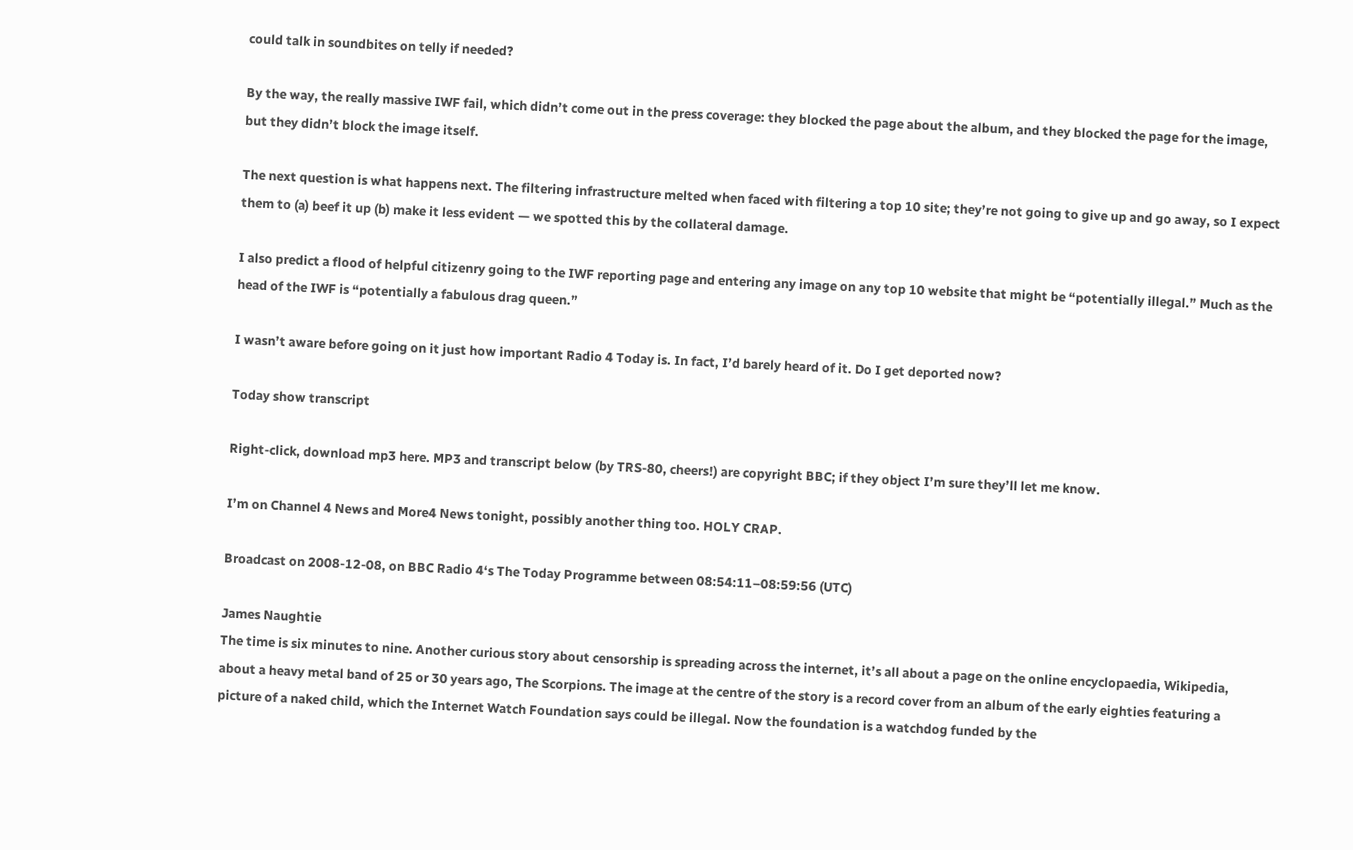could talk in soundbites on telly if needed?

By the way, the really massive IWF fail, which didn’t come out in the press coverage: they blocked the page about the album, and they blocked the page for the image, but they didn’t block the image itself.

The next question is what happens next. The filtering infrastructure melted when faced with filtering a top 10 site; they’re not going to give up and go away, so I expect them to (a) beef it up (b) make it less evident — we spotted this by the collateral damage.

I also predict a flood of helpful citizenry going to the IWF reporting page and entering any image on any top 10 website that might be “potentially illegal.” Much as the head of the IWF is “potentially a fabulous drag queen.”

I wasn’t aware before going on it just how important Radio 4 Today is. In fact, I’d barely heard of it. Do I get deported now?

Today show transcript

Right-click, download mp3 here. MP3 and transcript below (by TRS-80, cheers!) are copyright BBC; if they object I’m sure they’ll let me know.

I’m on Channel 4 News and More4 News tonight, possibly another thing too. HOLY CRAP.

Broadcast on 2008-12-08, on BBC Radio 4‘s The Today Programme between 08:54:11–08:59:56 (UTC)

James Naughtie
The time is six minutes to nine. Another curious story about censorship is spreading across the internet, it’s all about a page on the online encyclopaedia, Wikipedia, about a heavy metal band of 25 or 30 years ago, The Scorpions. The image at the centre of the story is a record cover from an album of the early eighties featuring a picture of a naked child, which the Internet Watch Foundation says could be illegal. Now the foundation is a watchdog funded by the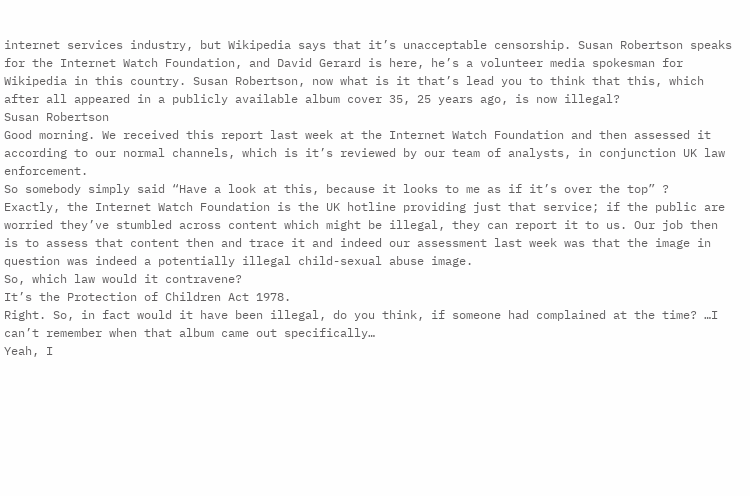internet services industry, but Wikipedia says that it’s unacceptable censorship. Susan Robertson speaks for the Internet Watch Foundation, and David Gerard is here, he’s a volunteer media spokesman for Wikipedia in this country. Susan Robertson, now what is it that’s lead you to think that this, which after all appeared in a publicly available album cover 35, 25 years ago, is now illegal?
Susan Robertson
Good morning. We received this report last week at the Internet Watch Foundation and then assessed it according to our normal channels, which is it’s reviewed by our team of analysts, in conjunction UK law enforcement.
So somebody simply said “Have a look at this, because it looks to me as if it’s over the top” ?
Exactly, the Internet Watch Foundation is the UK hotline providing just that service; if the public are worried they’ve stumbled across content which might be illegal, they can report it to us. Our job then is to assess that content then and trace it and indeed our assessment last week was that the image in question was indeed a potentially illegal child-sexual abuse image.
So, which law would it contravene?
It’s the Protection of Children Act 1978.
Right. So, in fact would it have been illegal, do you think, if someone had complained at the time? …I can’t remember when that album came out specifically…
Yeah, I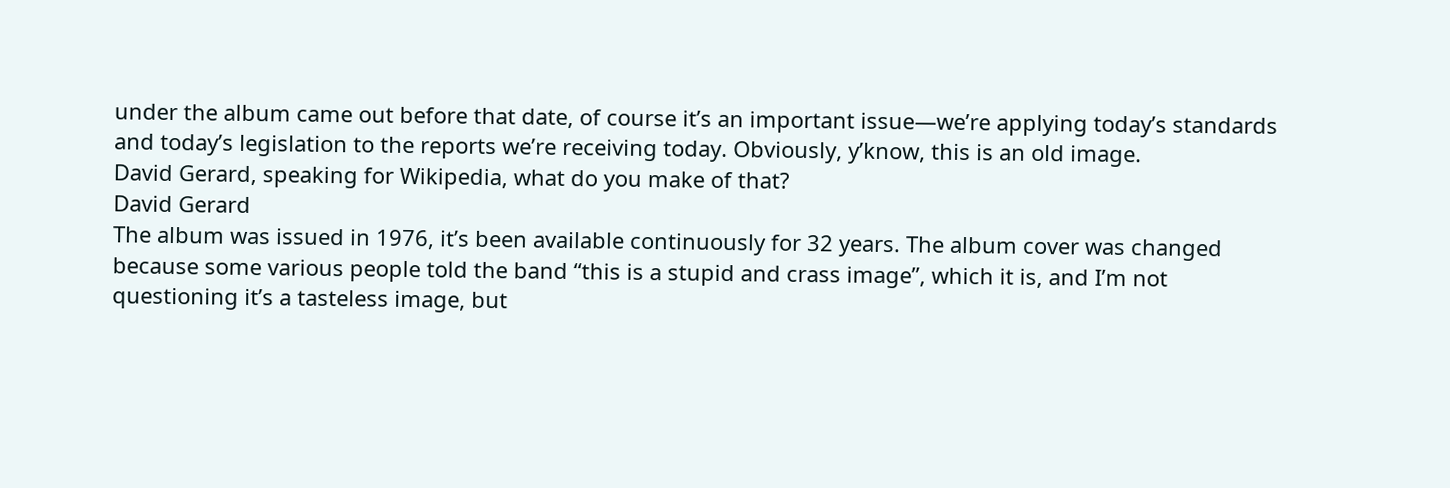under the album came out before that date, of course it’s an important issue—we’re applying today’s standards and today’s legislation to the reports we’re receiving today. Obviously, y’know, this is an old image.
David Gerard, speaking for Wikipedia, what do you make of that?
David Gerard
The album was issued in 1976, it’s been available continuously for 32 years. The album cover was changed because some various people told the band “this is a stupid and crass image”, which it is, and I’m not questioning it’s a tasteless image, but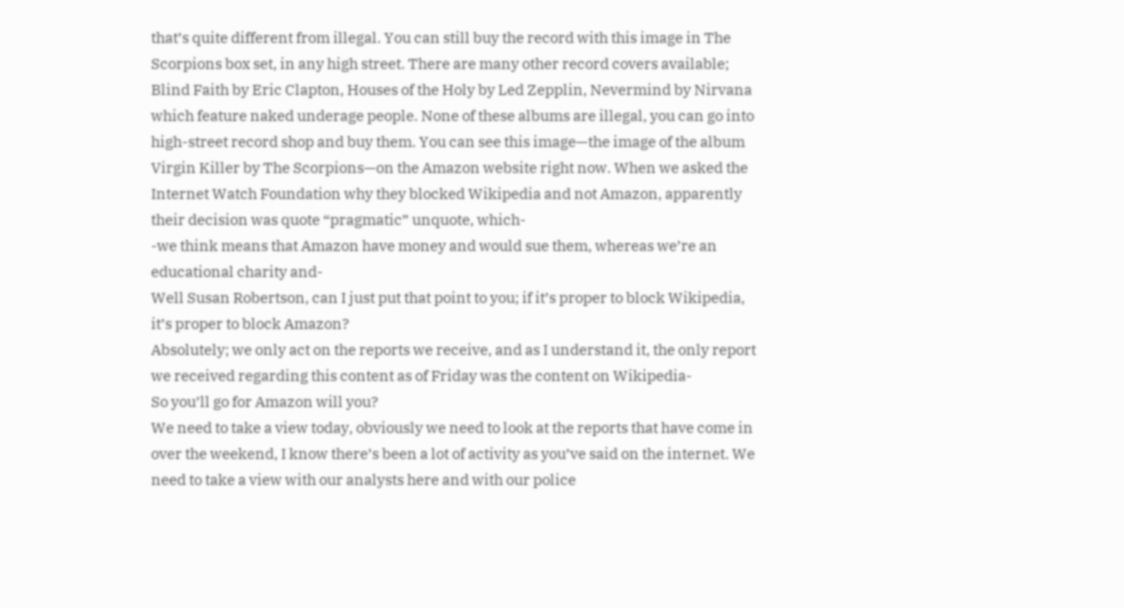that’s quite different from illegal. You can still buy the record with this image in The Scorpions box set, in any high street. There are many other record covers available; Blind Faith by Eric Clapton, Houses of the Holy by Led Zepplin, Nevermind by Nirvana which feature naked underage people. None of these albums are illegal, you can go into high-street record shop and buy them. You can see this image—the image of the album Virgin Killer by The Scorpions—on the Amazon website right now. When we asked the Internet Watch Foundation why they blocked Wikipedia and not Amazon, apparently their decision was quote “pragmatic” unquote, which-
-we think means that Amazon have money and would sue them, whereas we’re an educational charity and-
Well Susan Robertson, can I just put that point to you; if it’s proper to block Wikipedia, it’s proper to block Amazon?
Absolutely; we only act on the reports we receive, and as I understand it, the only report we received regarding this content as of Friday was the content on Wikipedia-
So you’ll go for Amazon will you?
We need to take a view today, obviously we need to look at the reports that have come in over the weekend, I know there’s been a lot of activity as you’ve said on the internet. We need to take a view with our analysts here and with our police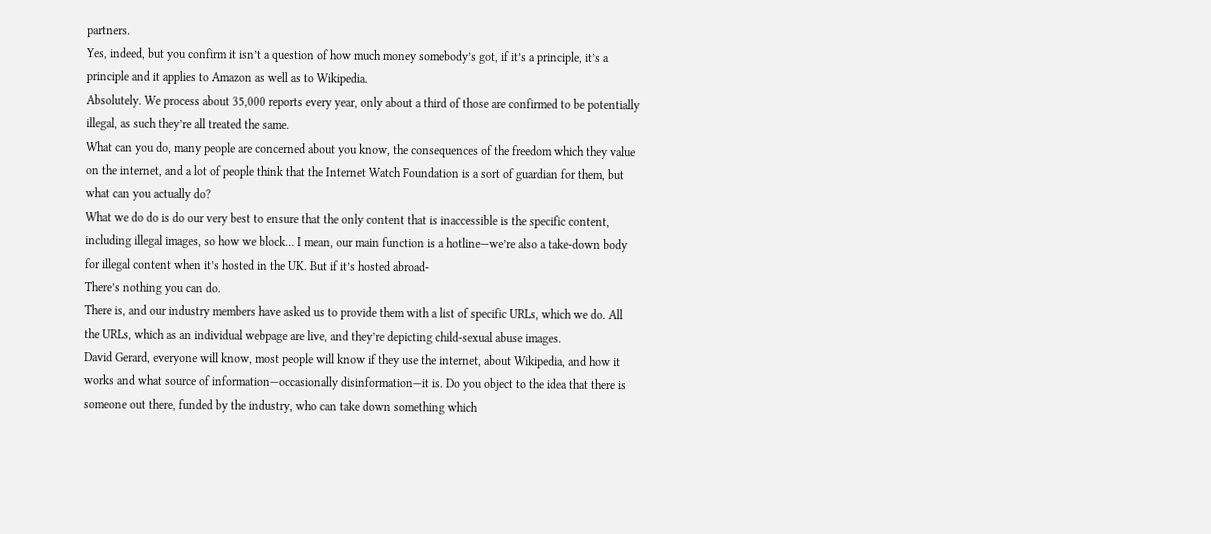partners.
Yes, indeed, but you confirm it isn’t a question of how much money somebody’s got, if it’s a principle, it’s a principle and it applies to Amazon as well as to Wikipedia.
Absolutely. We process about 35,000 reports every year, only about a third of those are confirmed to be potentially illegal, as such they’re all treated the same.
What can you do, many people are concerned about you know, the consequences of the freedom which they value on the internet, and a lot of people think that the Internet Watch Foundation is a sort of guardian for them, but what can you actually do?
What we do do is do our very best to ensure that the only content that is inaccessible is the specific content, including illegal images, so how we block… I mean, our main function is a hotline—we’re also a take-down body for illegal content when it’s hosted in the UK. But if it’s hosted abroad-
There’s nothing you can do.
There is, and our industry members have asked us to provide them with a list of specific URLs, which we do. All the URLs, which as an individual webpage are live, and they’re depicting child-sexual abuse images.
David Gerard, everyone will know, most people will know if they use the internet, about Wikipedia, and how it works and what source of information—occasionally disinformation—it is. Do you object to the idea that there is someone out there, funded by the industry, who can take down something which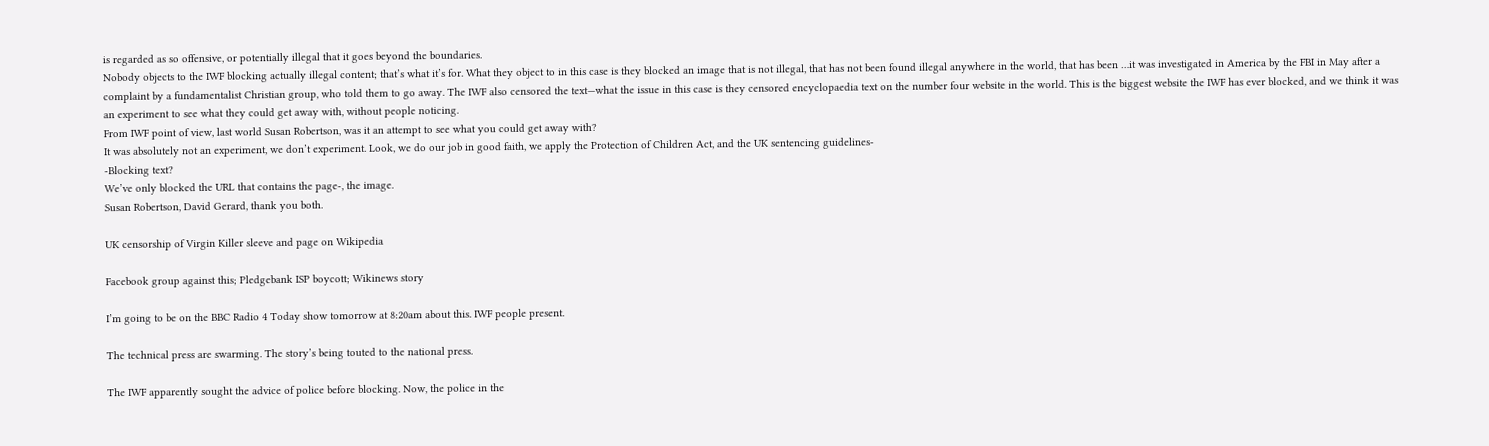is regarded as so offensive, or potentially illegal that it goes beyond the boundaries.
Nobody objects to the IWF blocking actually illegal content; that’s what it’s for. What they object to in this case is they blocked an image that is not illegal, that has not been found illegal anywhere in the world, that has been …it was investigated in America by the FBI in May after a complaint by a fundamentalist Christian group, who told them to go away. The IWF also censored the text—what the issue in this case is they censored encyclopaedia text on the number four website in the world. This is the biggest website the IWF has ever blocked, and we think it was an experiment to see what they could get away with, without people noticing.
From IWF point of view, last world Susan Robertson, was it an attempt to see what you could get away with?
It was absolutely not an experiment, we don’t experiment. Look, we do our job in good faith, we apply the Protection of Children Act, and the UK sentencing guidelines-
-Blocking text?
We’ve only blocked the URL that contains the page-, the image.
Susan Robertson, David Gerard, thank you both.

UK censorship of Virgin Killer sleeve and page on Wikipedia

Facebook group against this; Pledgebank ISP boycott; Wikinews story

I’m going to be on the BBC Radio 4 Today show tomorrow at 8:20am about this. IWF people present.

The technical press are swarming. The story’s being touted to the national press.

The IWF apparently sought the advice of police before blocking. Now, the police in the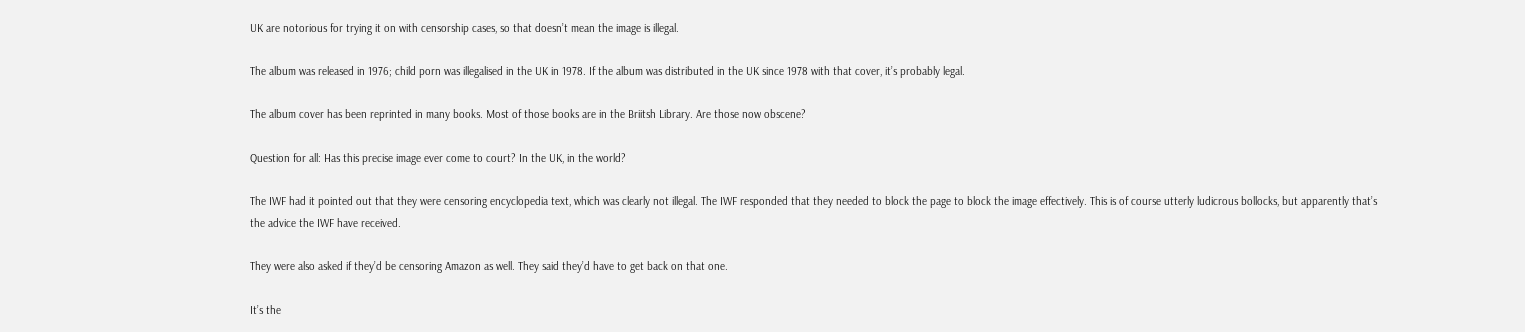UK are notorious for trying it on with censorship cases, so that doesn’t mean the image is illegal.

The album was released in 1976; child porn was illegalised in the UK in 1978. If the album was distributed in the UK since 1978 with that cover, it’s probably legal.

The album cover has been reprinted in many books. Most of those books are in the Briitsh Library. Are those now obscene?

Question for all: Has this precise image ever come to court? In the UK, in the world?

The IWF had it pointed out that they were censoring encyclopedia text, which was clearly not illegal. The IWF responded that they needed to block the page to block the image effectively. This is of course utterly ludicrous bollocks, but apparently that’s the advice the IWF have received.

They were also asked if they’d be censoring Amazon as well. They said they’d have to get back on that one.

It’s the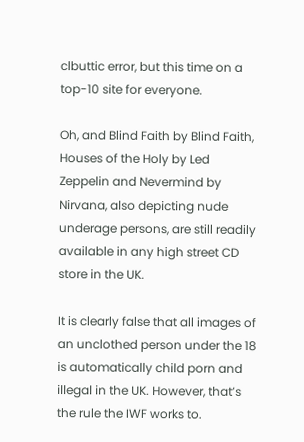clbuttic error, but this time on a top-10 site for everyone.

Oh, and Blind Faith by Blind Faith, Houses of the Holy by Led Zeppelin and Nevermind by Nirvana, also depicting nude underage persons, are still readily available in any high street CD store in the UK.

It is clearly false that all images of an unclothed person under the 18 is automatically child porn and illegal in the UK. However, that’s the rule the IWF works to.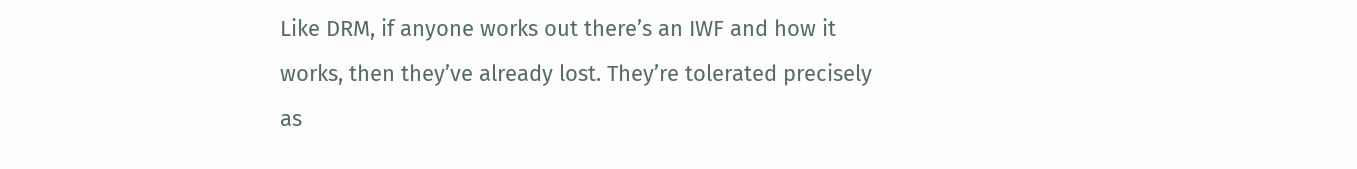Like DRM, if anyone works out there’s an IWF and how it works, then they’ve already lost. They’re tolerated precisely as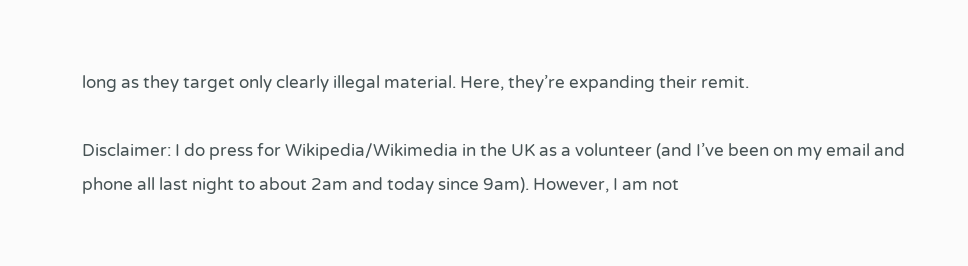long as they target only clearly illegal material. Here, they’re expanding their remit.

Disclaimer: I do press for Wikipedia/Wikimedia in the UK as a volunteer (and I’ve been on my email and phone all last night to about 2am and today since 9am). However, I am not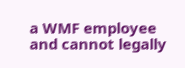a WMF employee and cannot legally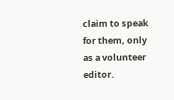claim to speak for them, only as a volunteer editor.